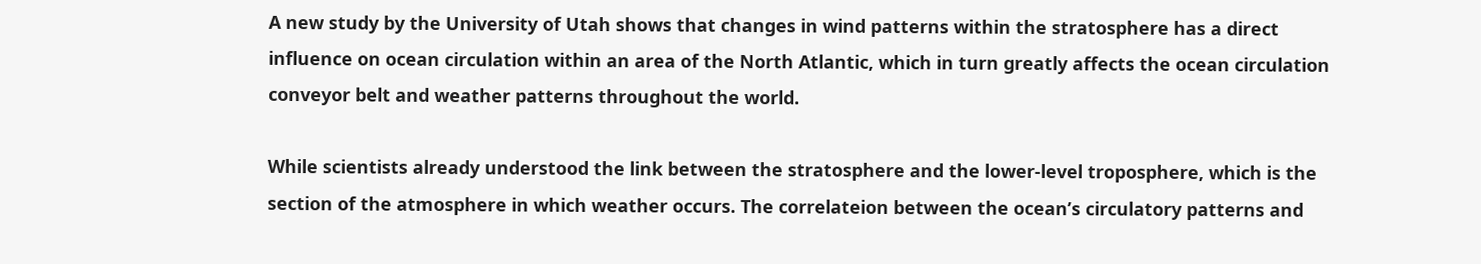A new study by the University of Utah shows that changes in wind patterns within the stratosphere has a direct influence on ocean circulation within an area of the North Atlantic, which in turn greatly affects the ocean circulation conveyor belt and weather patterns throughout the world.

While scientists already understood the link between the stratosphere and the lower-level troposphere, which is the section of the atmosphere in which weather occurs. The correlateion between the ocean’s circulatory patterns and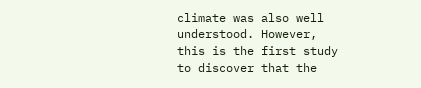climate was also well understood. However, this is the first study to discover that the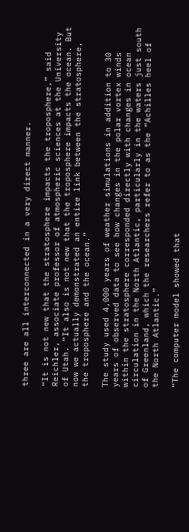three are all interconnected in a very direct manner.

“It is not new that the stratosphere impacts the troposphere,” said Reichler, associate professor of atmospheric sciences at the University of Utah. “It also is not new that the troposphere impacts the ocean. But now we actually demonstrated an entire link between the stratosphere, the troposphere and the ocean.”

The study used 4,000 years of weather simulations in addition to 30 years of observed data to see how changes in the polar vortex winds within the stratosphere corresponded directly with changes in ocean circulation in the North Atlantic, particularly in the waters just south of Greenland, which the researchers refer to as the “Achilles heel of the North Atlantic.”

“The computer model showed that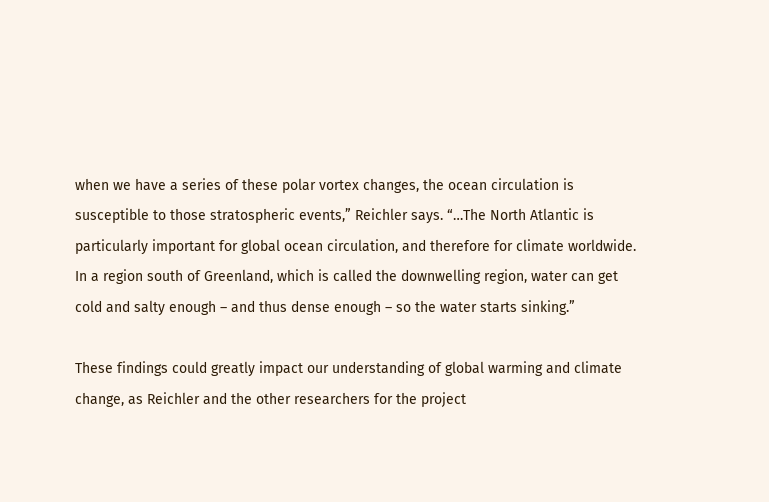when we have a series of these polar vortex changes, the ocean circulation is susceptible to those stratospheric events,” Reichler says. “…The North Atlantic is particularly important for global ocean circulation, and therefore for climate worldwide. In a region south of Greenland, which is called the downwelling region, water can get cold and salty enough – and thus dense enough – so the water starts sinking.”

These findings could greatly impact our understanding of global warming and climate change, as Reichler and the other researchers for the project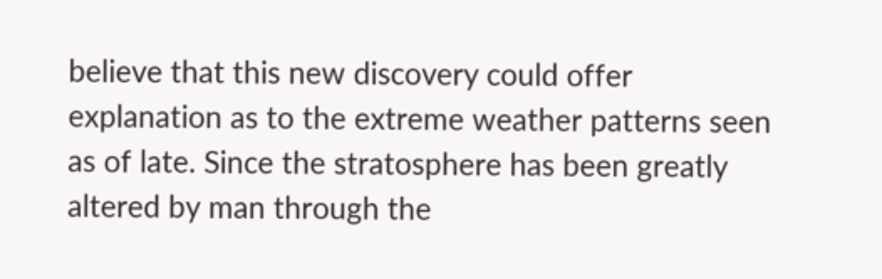believe that this new discovery could offer explanation as to the extreme weather patterns seen as of late. Since the stratosphere has been greatly altered by man through the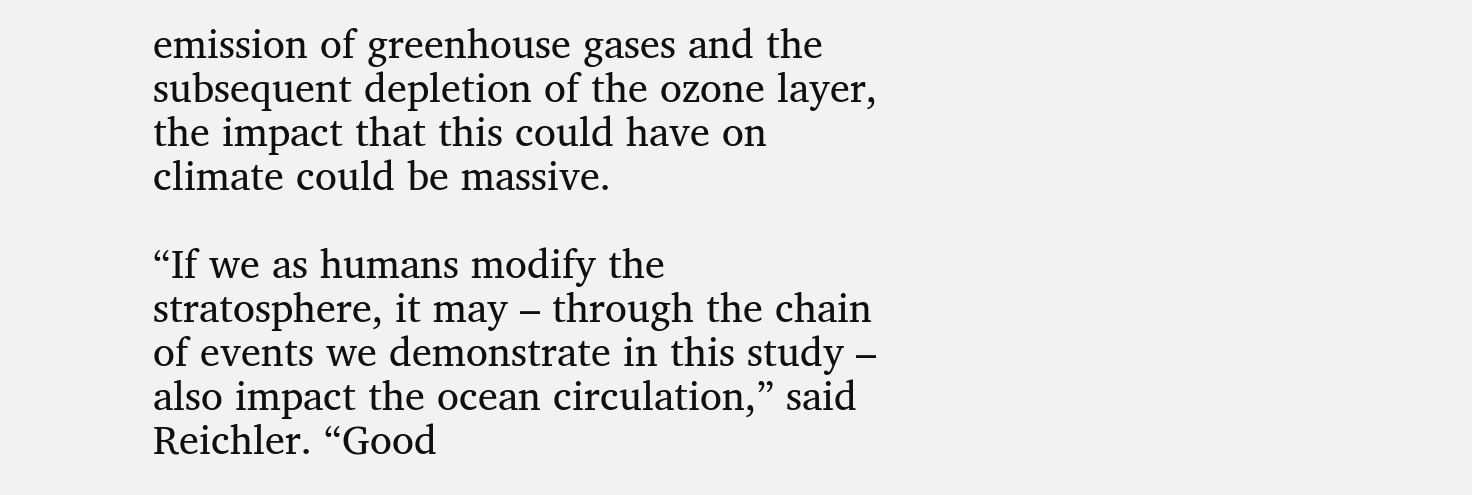emission of greenhouse gases and the subsequent depletion of the ozone layer, the impact that this could have on climate could be massive.

“If we as humans modify the stratosphere, it may – through the chain of events we demonstrate in this study – also impact the ocean circulation,” said Reichler. “Good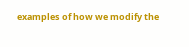examples of how we modify the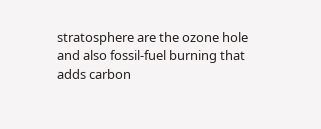stratosphere are the ozone hole and also fossil-fuel burning that adds carbon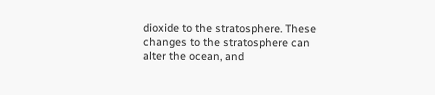dioxide to the stratosphere. These changes to the stratosphere can alter the ocean, and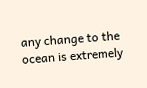any change to the ocean is extremely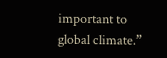important to global climate.”